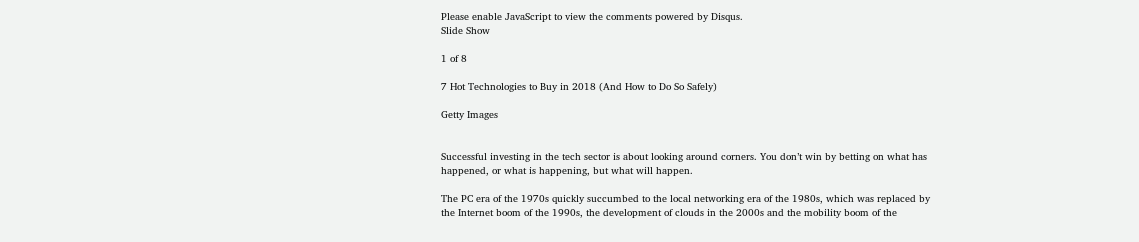Please enable JavaScript to view the comments powered by Disqus.
Slide Show

1 of 8

7 Hot Technologies to Buy in 2018 (And How to Do So Safely)

Getty Images


Successful investing in the tech sector is about looking around corners. You don’t win by betting on what has happened, or what is happening, but what will happen.

The PC era of the 1970s quickly succumbed to the local networking era of the 1980s, which was replaced by the Internet boom of the 1990s, the development of clouds in the 2000s and the mobility boom of the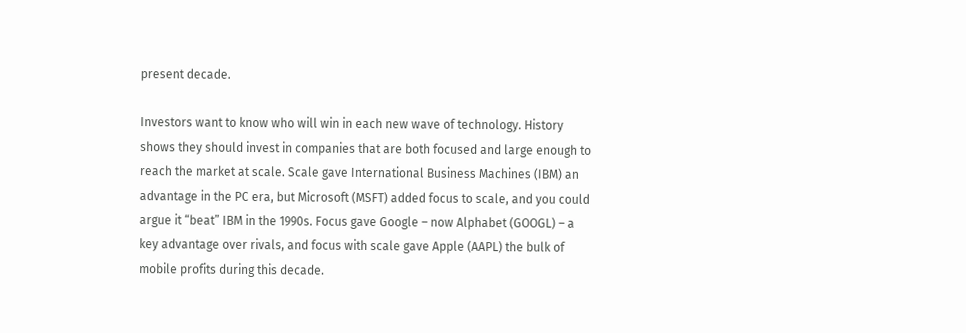present decade.

Investors want to know who will win in each new wave of technology. History shows they should invest in companies that are both focused and large enough to reach the market at scale. Scale gave International Business Machines (IBM) an advantage in the PC era, but Microsoft (MSFT) added focus to scale, and you could argue it “beat” IBM in the 1990s. Focus gave Google – now Alphabet (GOOGL) – a key advantage over rivals, and focus with scale gave Apple (AAPL) the bulk of mobile profits during this decade.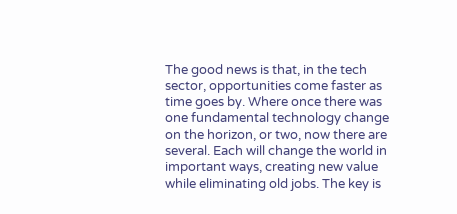The good news is that, in the tech sector, opportunities come faster as time goes by. Where once there was one fundamental technology change on the horizon, or two, now there are several. Each will change the world in important ways, creating new value while eliminating old jobs. The key is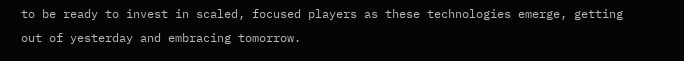to be ready to invest in scaled, focused players as these technologies emerge, getting out of yesterday and embracing tomorrow.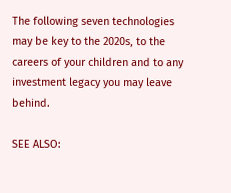The following seven technologies may be key to the 2020s, to the careers of your children and to any investment legacy you may leave behind.

SEE ALSO: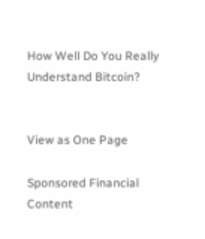How Well Do You Really Understand Bitcoin?


View as One Page

Sponsored Financial Content